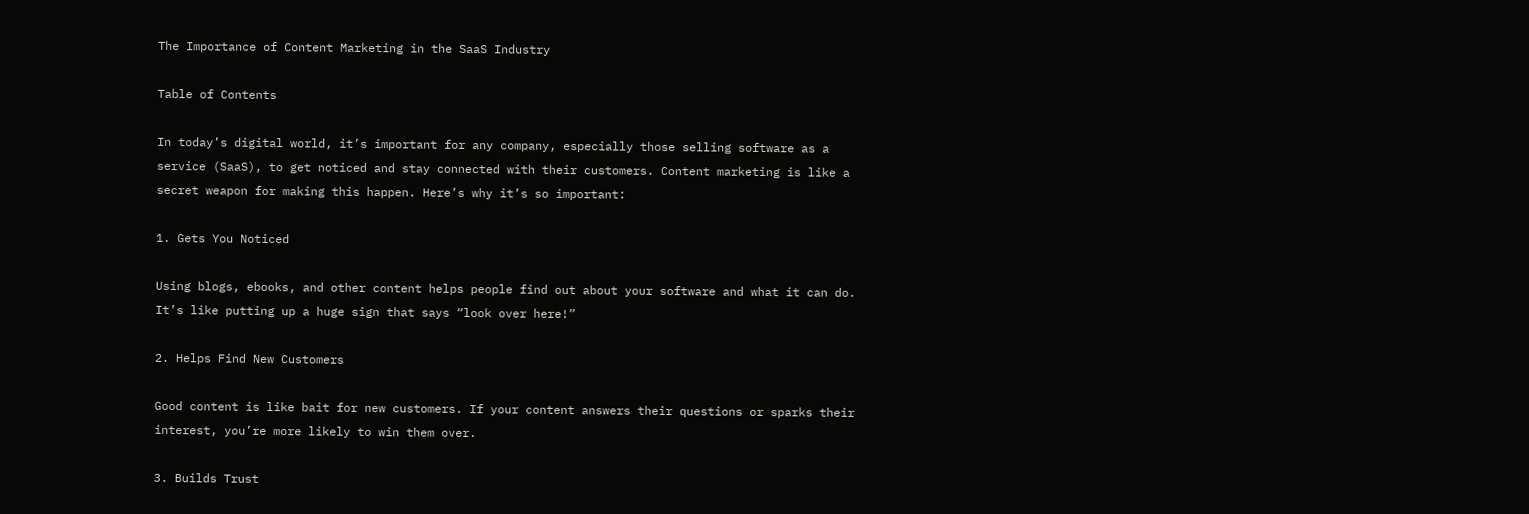The Importance of Content Marketing in the SaaS Industry

Table of Contents

In today’s digital world, it’s important for any company, especially those selling software as a service (SaaS), to get noticed and stay connected with their customers. Content marketing is like a secret weapon for making this happen. Here’s why it’s so important:

1. Gets You Noticed

Using blogs, ebooks, and other content helps people find out about your software and what it can do. It’s like putting up a huge sign that says “look over here!”

2. Helps Find New Customers

Good content is like bait for new customers. If your content answers their questions or sparks their interest, you’re more likely to win them over.

3. Builds Trust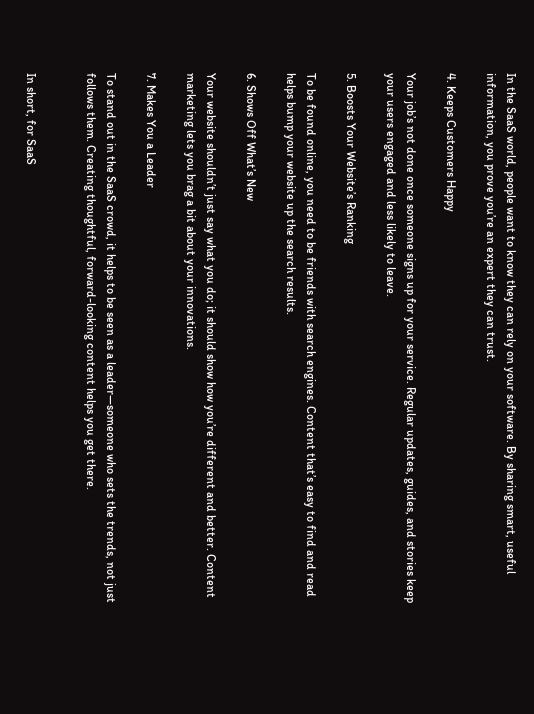In the SaaS world, people want to know they can rely on your software. By sharing smart, useful information, you prove you’re an expert they can trust.

4. Keeps Customers Happy

Your job’s not done once someone signs up for your service. Regular updates, guides, and stories keep your users engaged and less likely to leave.

5. Boosts Your Website’s Ranking

To be found online, you need to be friends with search engines. Content that’s easy to find and read helps bump your website up the search results.

6. Shows Off What’s New

Your website shouldn’t just say what you do; it should show how you’re different and better. Content marketing lets you brag a bit about your innovations.

7. Makes You a Leader

To stand out in the SaaS crowd, it helps to be seen as a leader—someone who sets the trends, not just follows them. Creating thoughtful, forward-looking content helps you get there.


In short, for SaaS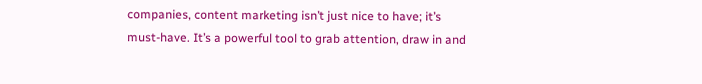companies, content marketing isn’t just nice to have; it’s must-have. It’s a powerful tool to grab attention, draw in and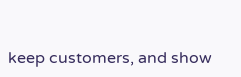keep customers, and show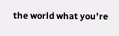the world what you’re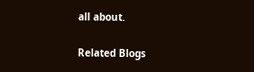all about.

Related Blogs